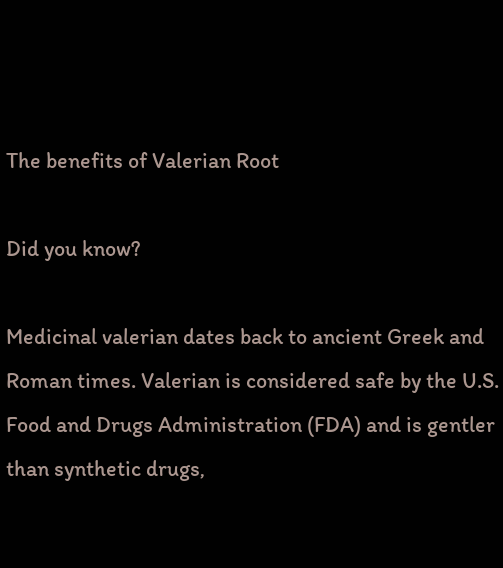The benefits of Valerian Root

Did you know?

Medicinal valerian dates back to ancient Greek and Roman times. Valerian is considered safe by the U.S. Food and Drugs Administration (FDA) and is gentler than synthetic drugs,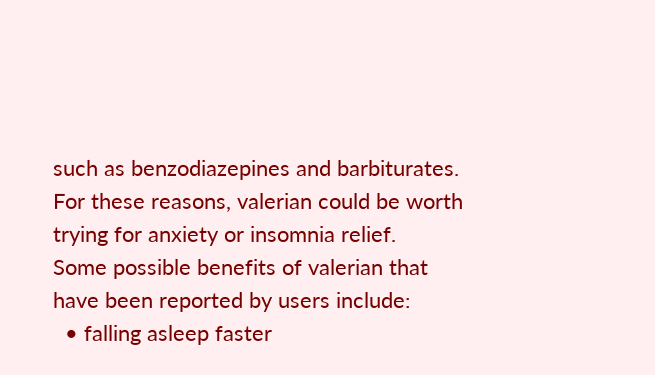such as benzodiazepines and barbiturates. For these reasons, valerian could be worth trying for anxiety or insomnia relief.
Some possible benefits of valerian that have been reported by users include:
  • falling asleep faster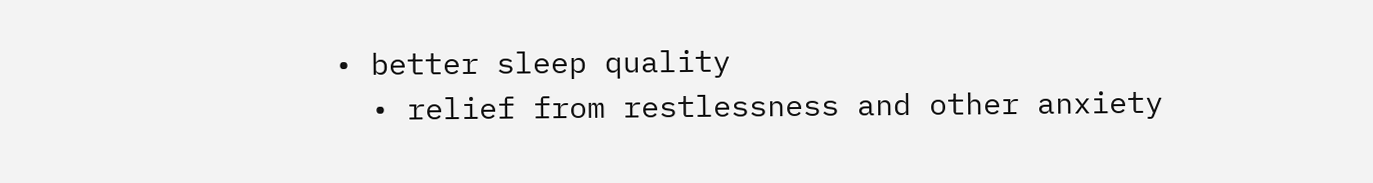• better sleep quality
  • relief from restlessness and other anxiety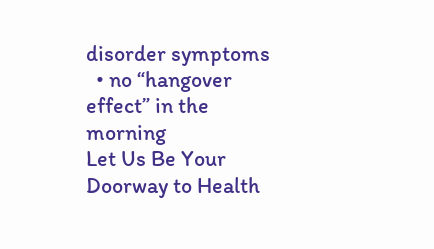disorder symptoms
  • no “hangover effect” in the morning
Let Us Be Your Doorway to Health